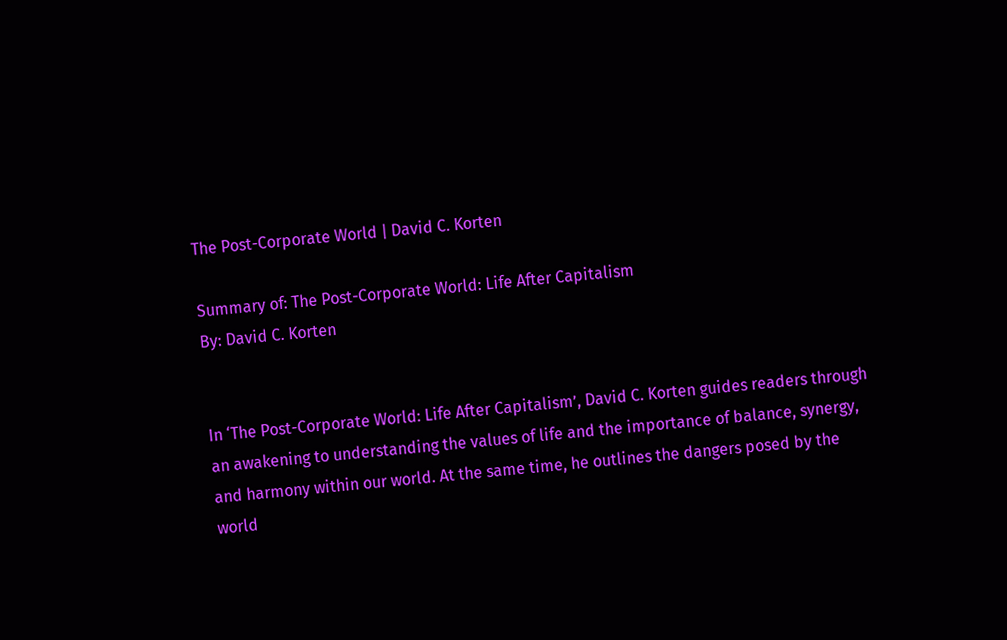The Post-Corporate World | David C. Korten

Summary of: The Post-Corporate World: Life After Capitalism
By: David C. Korten


In ‘The Post-Corporate World: Life After Capitalism’, David C. Korten guides readers through an awakening to understanding the values of life and the importance of balance, synergy, and harmony within our world. At the same time, he outlines the dangers posed by the world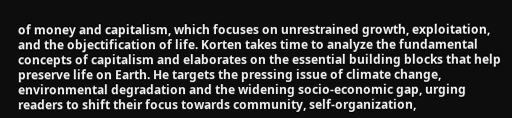of money and capitalism, which focuses on unrestrained growth, exploitation, and the objectification of life. Korten takes time to analyze the fundamental concepts of capitalism and elaborates on the essential building blocks that help preserve life on Earth. He targets the pressing issue of climate change, environmental degradation and the widening socio-economic gap, urging readers to shift their focus towards community, self-organization,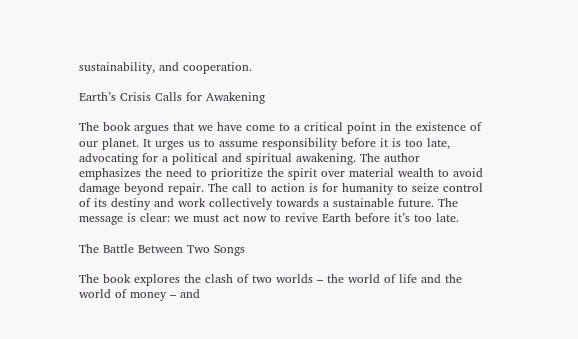sustainability, and cooperation.

Earth’s Crisis Calls for Awakening

The book argues that we have come to a critical point in the existence of our planet. It urges us to assume responsibility before it is too late, advocating for a political and spiritual awakening. The author emphasizes the need to prioritize the spirit over material wealth to avoid damage beyond repair. The call to action is for humanity to seize control of its destiny and work collectively towards a sustainable future. The message is clear: we must act now to revive Earth before it’s too late.

The Battle Between Two Songs

The book explores the clash of two worlds – the world of life and the world of money – and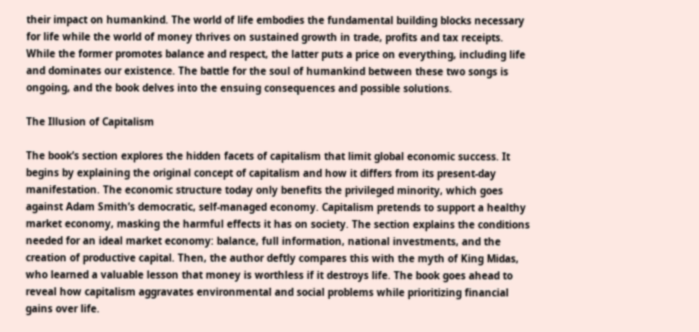their impact on humankind. The world of life embodies the fundamental building blocks necessary for life while the world of money thrives on sustained growth in trade, profits and tax receipts. While the former promotes balance and respect, the latter puts a price on everything, including life and dominates our existence. The battle for the soul of humankind between these two songs is ongoing, and the book delves into the ensuing consequences and possible solutions.

The Illusion of Capitalism

The book’s section explores the hidden facets of capitalism that limit global economic success. It begins by explaining the original concept of capitalism and how it differs from its present-day manifestation. The economic structure today only benefits the privileged minority, which goes against Adam Smith’s democratic, self-managed economy. Capitalism pretends to support a healthy market economy, masking the harmful effects it has on society. The section explains the conditions needed for an ideal market economy: balance, full information, national investments, and the creation of productive capital. Then, the author deftly compares this with the myth of King Midas, who learned a valuable lesson that money is worthless if it destroys life. The book goes ahead to reveal how capitalism aggravates environmental and social problems while prioritizing financial gains over life.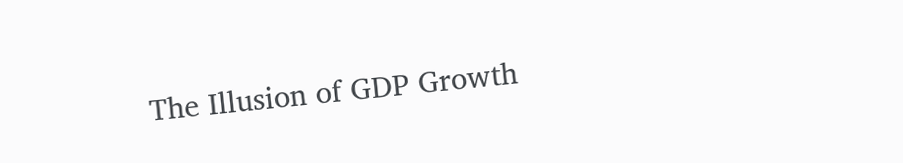The Illusion of GDP Growth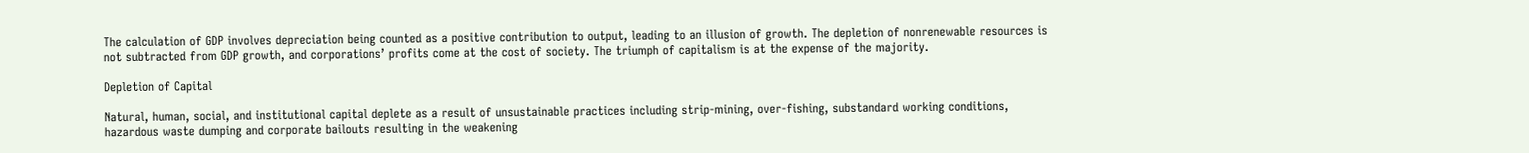The calculation of GDP involves depreciation being counted as a positive contribution to output, leading to an illusion of growth. The depletion of nonrenewable resources is not subtracted from GDP growth, and corporations’ profits come at the cost of society. The triumph of capitalism is at the expense of the majority.

Depletion of Capital

Natural, human, social, and institutional capital deplete as a result of unsustainable practices including strip-mining, over-fishing, substandard working conditions, hazardous waste dumping and corporate bailouts resulting in the weakening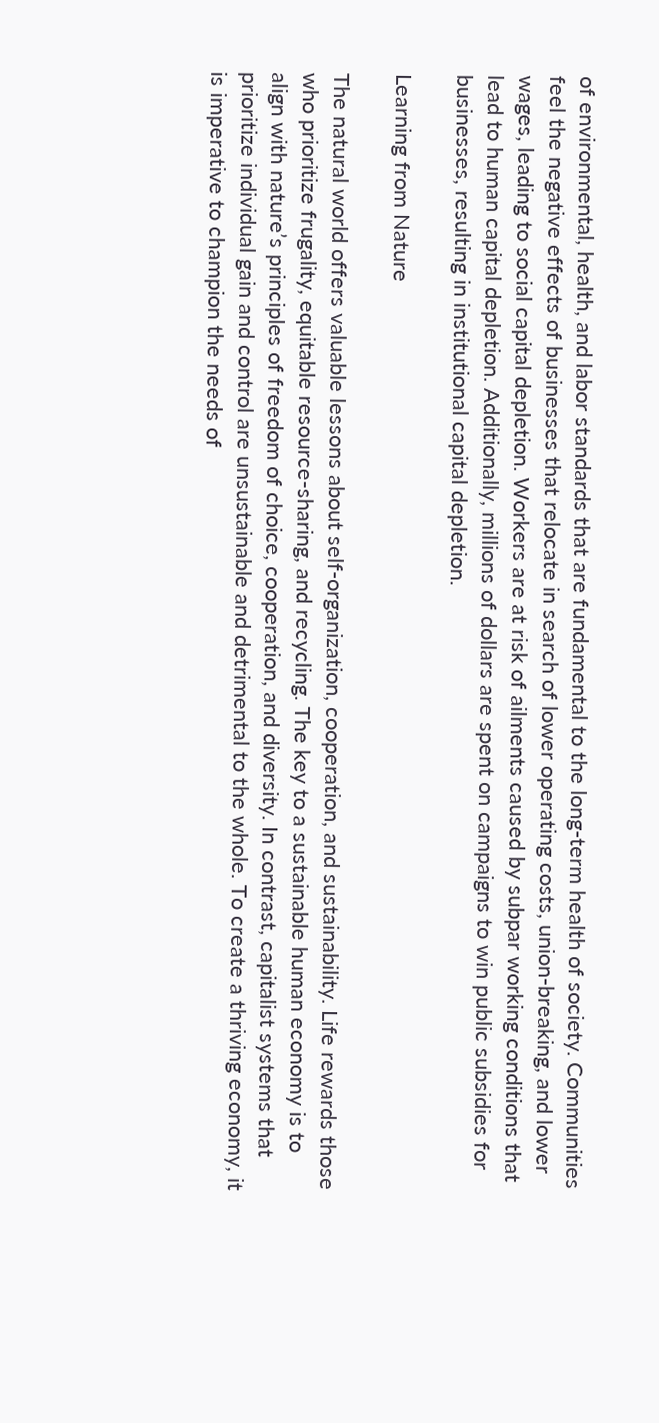of environmental, health, and labor standards that are fundamental to the long-term health of society. Communities feel the negative effects of businesses that relocate in search of lower operating costs, union-breaking, and lower wages, leading to social capital depletion. Workers are at risk of ailments caused by subpar working conditions that lead to human capital depletion. Additionally, millions of dollars are spent on campaigns to win public subsidies for businesses, resulting in institutional capital depletion.

Learning from Nature

The natural world offers valuable lessons about self-organization, cooperation, and sustainability. Life rewards those who prioritize frugality, equitable resource-sharing, and recycling. The key to a sustainable human economy is to align with nature’s principles of freedom of choice, cooperation, and diversity. In contrast, capitalist systems that prioritize individual gain and control are unsustainable and detrimental to the whole. To create a thriving economy, it is imperative to champion the needs of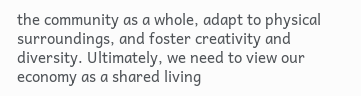the community as a whole, adapt to physical surroundings, and foster creativity and diversity. Ultimately, we need to view our economy as a shared living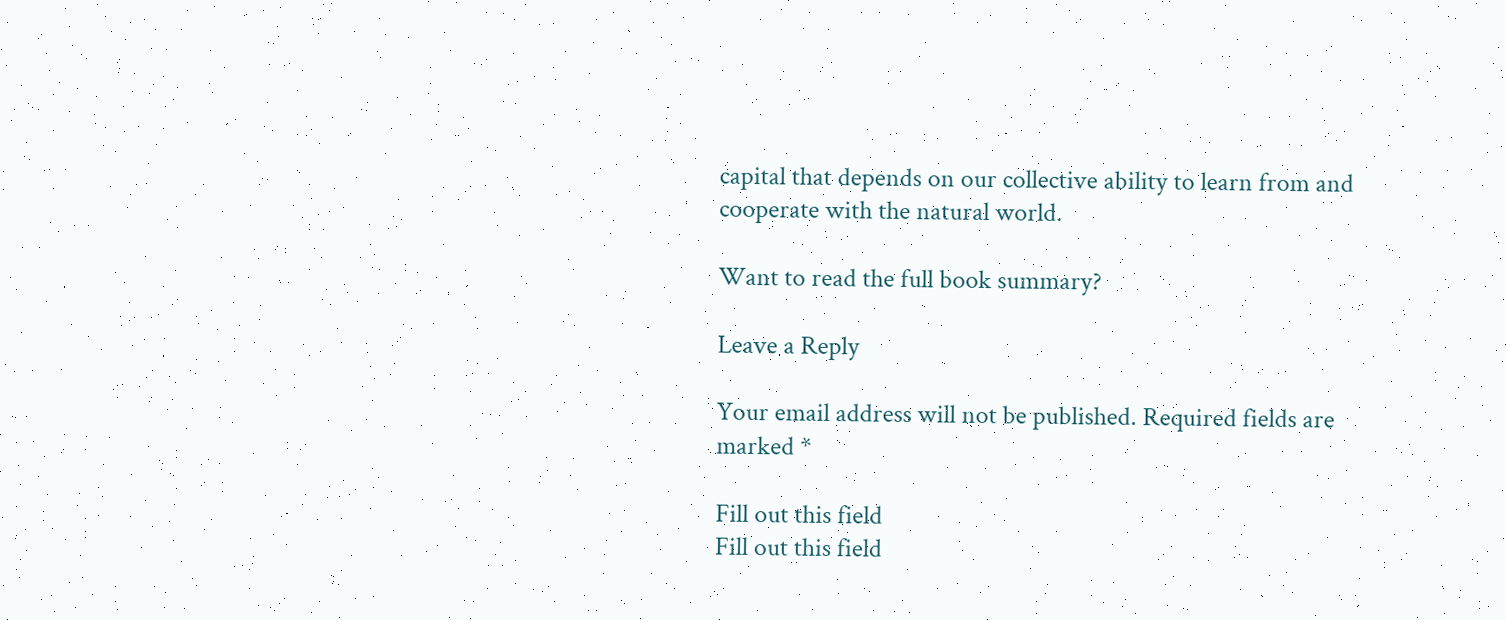capital that depends on our collective ability to learn from and cooperate with the natural world.

Want to read the full book summary?

Leave a Reply

Your email address will not be published. Required fields are marked *

Fill out this field
Fill out this field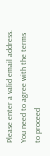Please enter a valid email address.
You need to agree with the terms to proceed